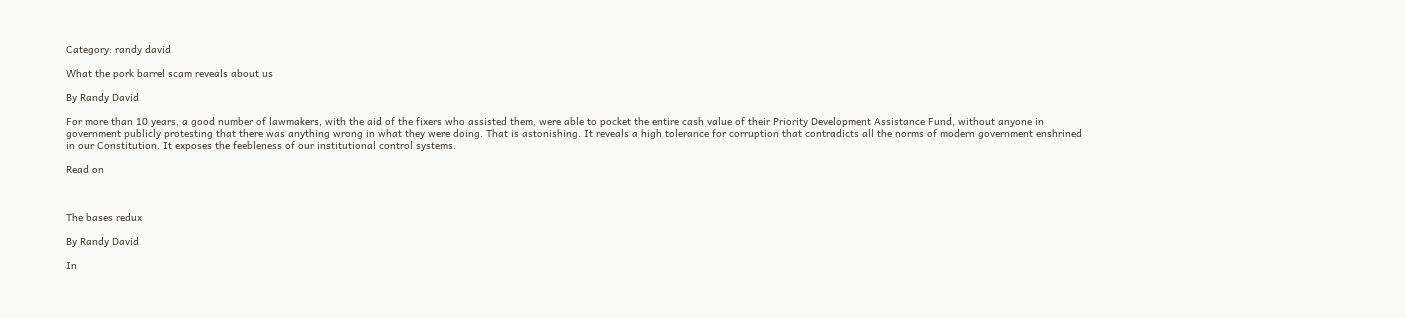Category: randy david

What the pork barrel scam reveals about us

By Randy David

For more than 10 years, a good number of lawmakers, with the aid of the fixers who assisted them, were able to pocket the entire cash value of their Priority Development Assistance Fund, without anyone in government publicly protesting that there was anything wrong in what they were doing. That is astonishing. It reveals a high tolerance for corruption that contradicts all the norms of modern government enshrined in our Constitution. It exposes the feebleness of our institutional control systems.

Read on



The bases redux

By Randy David

In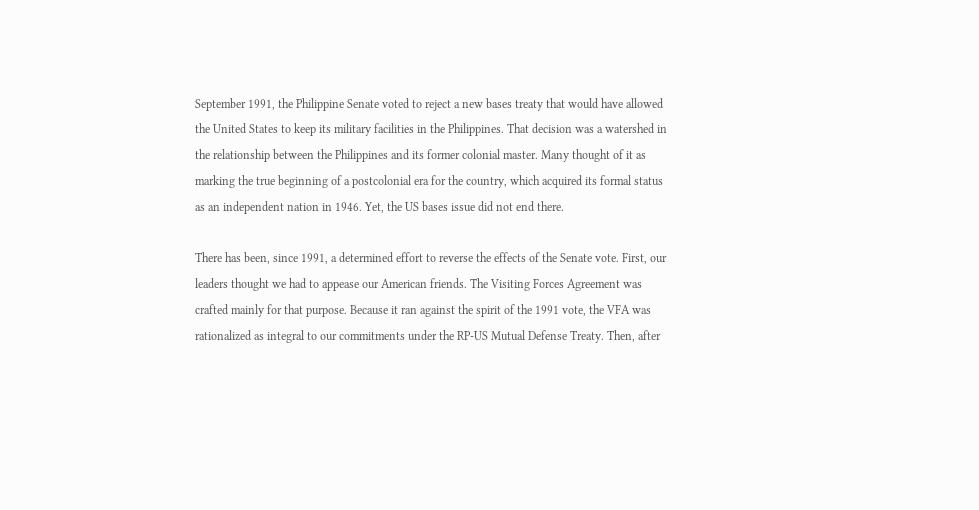September 1991, the Philippine Senate voted to reject a new bases treaty that would have allowed the United States to keep its military facilities in the Philippines. That decision was a watershed in the relationship between the Philippines and its former colonial master. Many thought of it as marking the true beginning of a postcolonial era for the country, which acquired its formal status as an independent nation in 1946. Yet, the US bases issue did not end there.

There has been, since 1991, a determined effort to reverse the effects of the Senate vote. First, our leaders thought we had to appease our American friends. The Visiting Forces Agreement was crafted mainly for that purpose. Because it ran against the spirit of the 1991 vote, the VFA was rationalized as integral to our commitments under the RP-US Mutual Defense Treaty. Then, after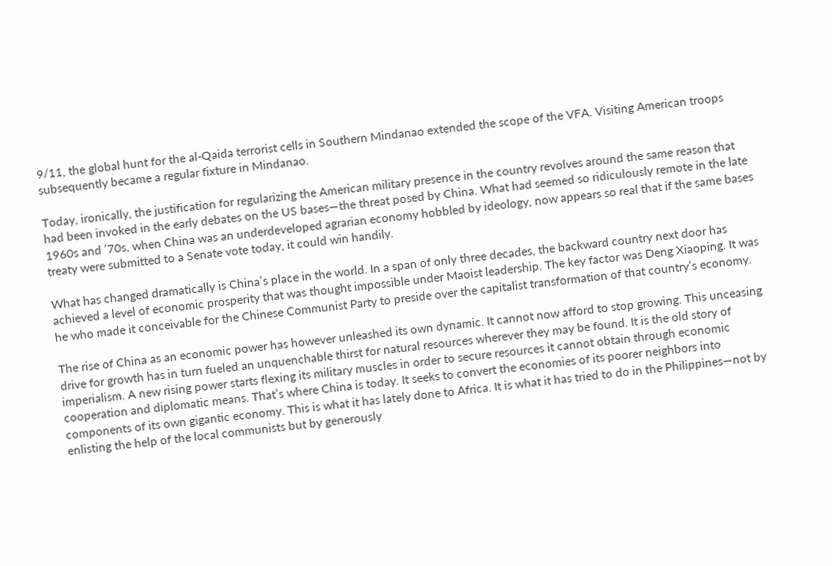9/11, the global hunt for the al-Qaida terrorist cells in Southern Mindanao extended the scope of the VFA. Visiting American troops subsequently became a regular fixture in Mindanao.

Today, ironically, the justification for regularizing the American military presence in the country revolves around the same reason that had been invoked in the early debates on the US bases—the threat posed by China. What had seemed so ridiculously remote in the late 1960s and ’70s, when China was an underdeveloped agrarian economy hobbled by ideology, now appears so real that if the same bases treaty were submitted to a Senate vote today, it could win handily.

What has changed dramatically is China’s place in the world. In a span of only three decades, the backward country next door has achieved a level of economic prosperity that was thought impossible under Maoist leadership. The key factor was Deng Xiaoping. It was he who made it conceivable for the Chinese Communist Party to preside over the capitalist transformation of that country’s economy.

The rise of China as an economic power has however unleashed its own dynamic. It cannot now afford to stop growing. This unceasing drive for growth has in turn fueled an unquenchable thirst for natural resources wherever they may be found. It is the old story of imperialism. A new rising power starts flexing its military muscles in order to secure resources it cannot obtain through economic cooperation and diplomatic means. That’s where China is today. It seeks to convert the economies of its poorer neighbors into components of its own gigantic economy. This is what it has lately done to Africa. It is what it has tried to do in the Philippines—not by enlisting the help of the local communists but by generously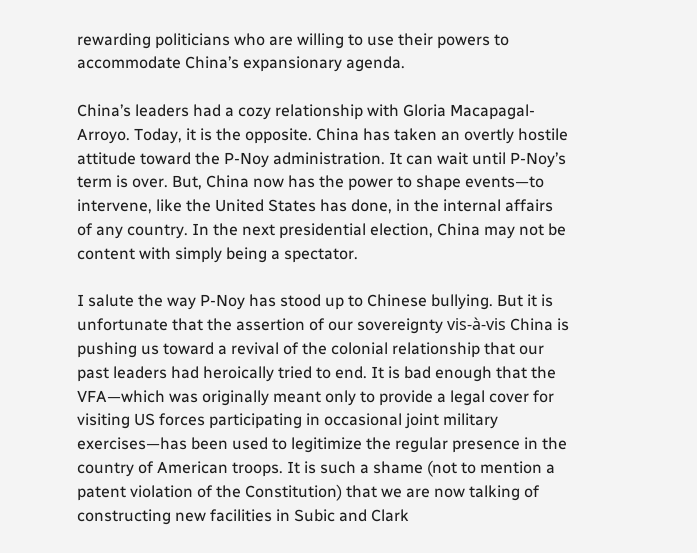rewarding politicians who are willing to use their powers to accommodate China’s expansionary agenda.

China’s leaders had a cozy relationship with Gloria Macapagal-Arroyo. Today, it is the opposite. China has taken an overtly hostile attitude toward the P-Noy administration. It can wait until P-Noy’s term is over. But, China now has the power to shape events—to intervene, like the United States has done, in the internal affairs of any country. In the next presidential election, China may not be content with simply being a spectator.

I salute the way P-Noy has stood up to Chinese bullying. But it is unfortunate that the assertion of our sovereignty vis-à-vis China is pushing us toward a revival of the colonial relationship that our past leaders had heroically tried to end. It is bad enough that the VFA—which was originally meant only to provide a legal cover for visiting US forces participating in occasional joint military exercises—has been used to legitimize the regular presence in the country of American troops. It is such a shame (not to mention a patent violation of the Constitution) that we are now talking of constructing new facilities in Subic and Clark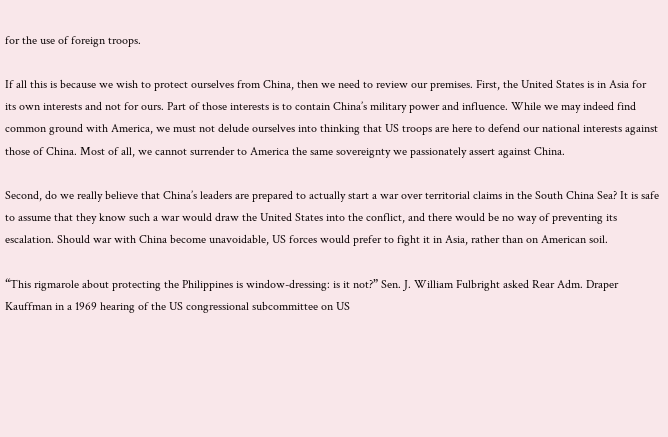for the use of foreign troops.

If all this is because we wish to protect ourselves from China, then we need to review our premises. First, the United States is in Asia for its own interests and not for ours. Part of those interests is to contain China’s military power and influence. While we may indeed find common ground with America, we must not delude ourselves into thinking that US troops are here to defend our national interests against those of China. Most of all, we cannot surrender to America the same sovereignty we passionately assert against China.

Second, do we really believe that China’s leaders are prepared to actually start a war over territorial claims in the South China Sea? It is safe to assume that they know such a war would draw the United States into the conflict, and there would be no way of preventing its escalation. Should war with China become unavoidable, US forces would prefer to fight it in Asia, rather than on American soil.

“This rigmarole about protecting the Philippines is window-dressing: is it not?” Sen. J. William Fulbright asked Rear Adm. Draper Kauffman in a 1969 hearing of the US congressional subcommittee on US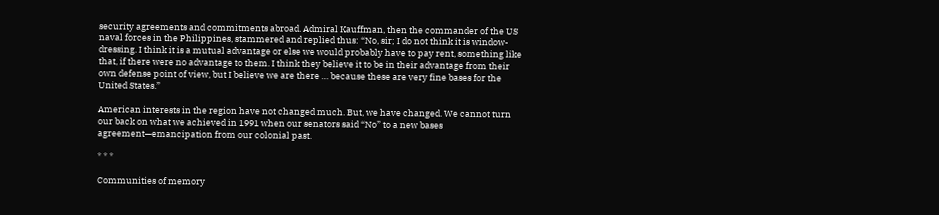security agreements and commitments abroad. Admiral Kauffman, then the commander of the US naval forces in the Philippines, stammered and replied thus: “No, sir; I do not think it is window-dressing. I think it is a mutual advantage or else we would probably have to pay rent, something like that, if there were no advantage to them. I think they believe it to be in their advantage from their own defense point of view, but I believe we are there … because these are very fine bases for the United States.”

American interests in the region have not changed much. But, we have changed. We cannot turn our back on what we achieved in 1991 when our senators said “No” to a new bases agreement—emancipation from our colonial past.

* * *

Communities of memory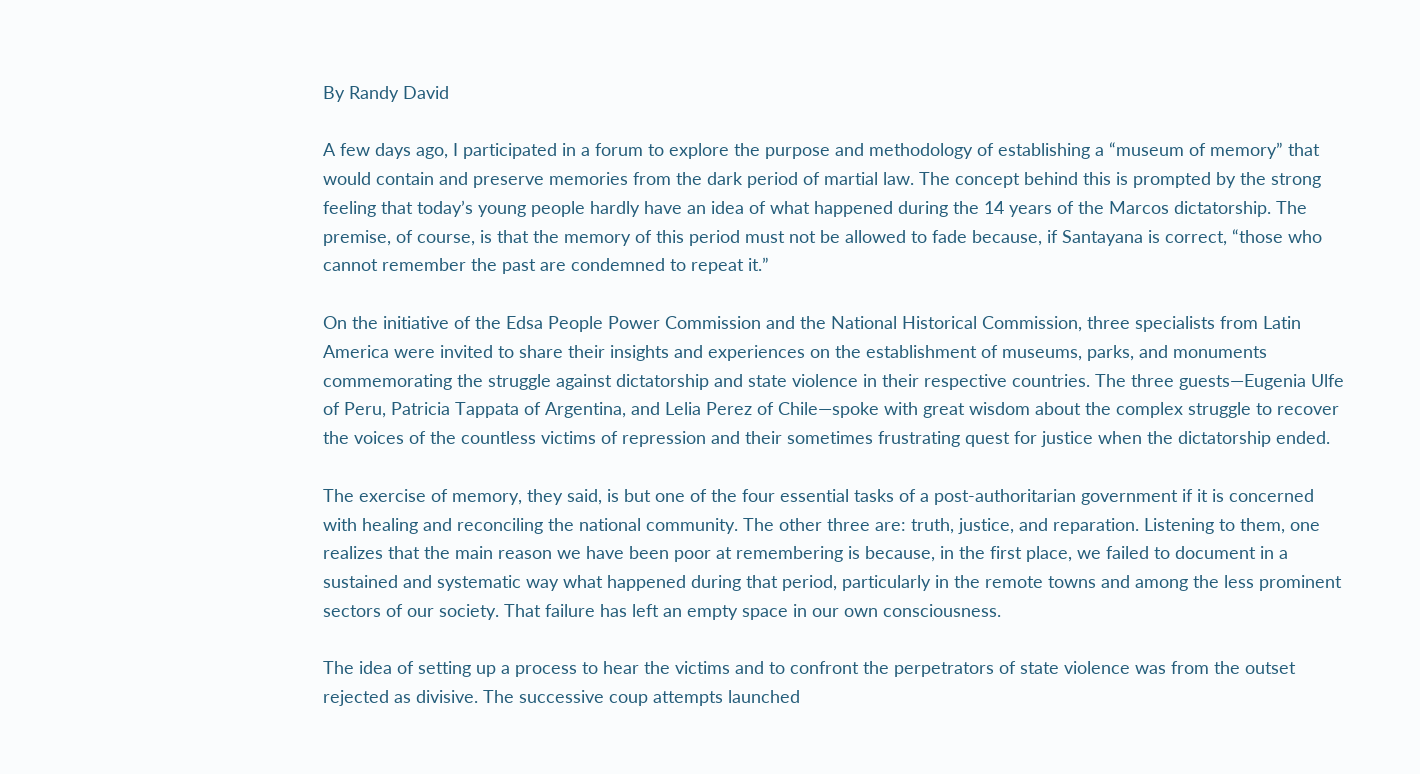By Randy David

A few days ago, I participated in a forum to explore the purpose and methodology of establishing a “museum of memory” that would contain and preserve memories from the dark period of martial law. The concept behind this is prompted by the strong feeling that today’s young people hardly have an idea of what happened during the 14 years of the Marcos dictatorship. The premise, of course, is that the memory of this period must not be allowed to fade because, if Santayana is correct, “those who cannot remember the past are condemned to repeat it.”

On the initiative of the Edsa People Power Commission and the National Historical Commission, three specialists from Latin America were invited to share their insights and experiences on the establishment of museums, parks, and monuments commemorating the struggle against dictatorship and state violence in their respective countries. The three guests—Eugenia Ulfe of Peru, Patricia Tappata of Argentina, and Lelia Perez of Chile—spoke with great wisdom about the complex struggle to recover the voices of the countless victims of repression and their sometimes frustrating quest for justice when the dictatorship ended.

The exercise of memory, they said, is but one of the four essential tasks of a post-authoritarian government if it is concerned with healing and reconciling the national community. The other three are: truth, justice, and reparation. Listening to them, one realizes that the main reason we have been poor at remembering is because, in the first place, we failed to document in a sustained and systematic way what happened during that period, particularly in the remote towns and among the less prominent sectors of our society. That failure has left an empty space in our own consciousness.

The idea of setting up a process to hear the victims and to confront the perpetrators of state violence was from the outset rejected as divisive. The successive coup attempts launched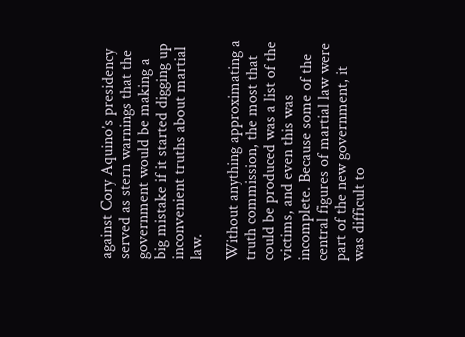against Cory Aquino’s presidency served as stern warnings that the government would be making a big mistake if it started digging up inconvenient truths about martial law.

Without anything approximating a truth commission, the most that could be produced was a list of the victims, and even this was incomplete. Because some of the central figures of martial law were part of the new government, it was difficult to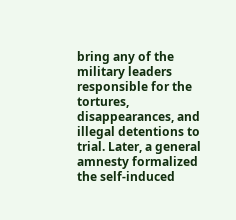bring any of the military leaders responsible for the tortures, disappearances, and illegal detentions to trial. Later, a general amnesty formalized the self-induced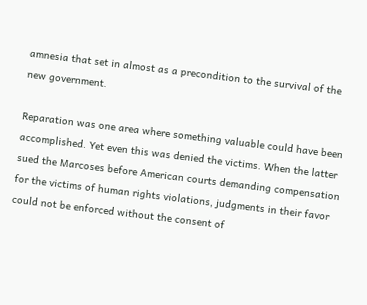amnesia that set in almost as a precondition to the survival of the new government.

Reparation was one area where something valuable could have been accomplished. Yet even this was denied the victims. When the latter sued the Marcoses before American courts demanding compensation for the victims of human rights violations, judgments in their favor could not be enforced without the consent of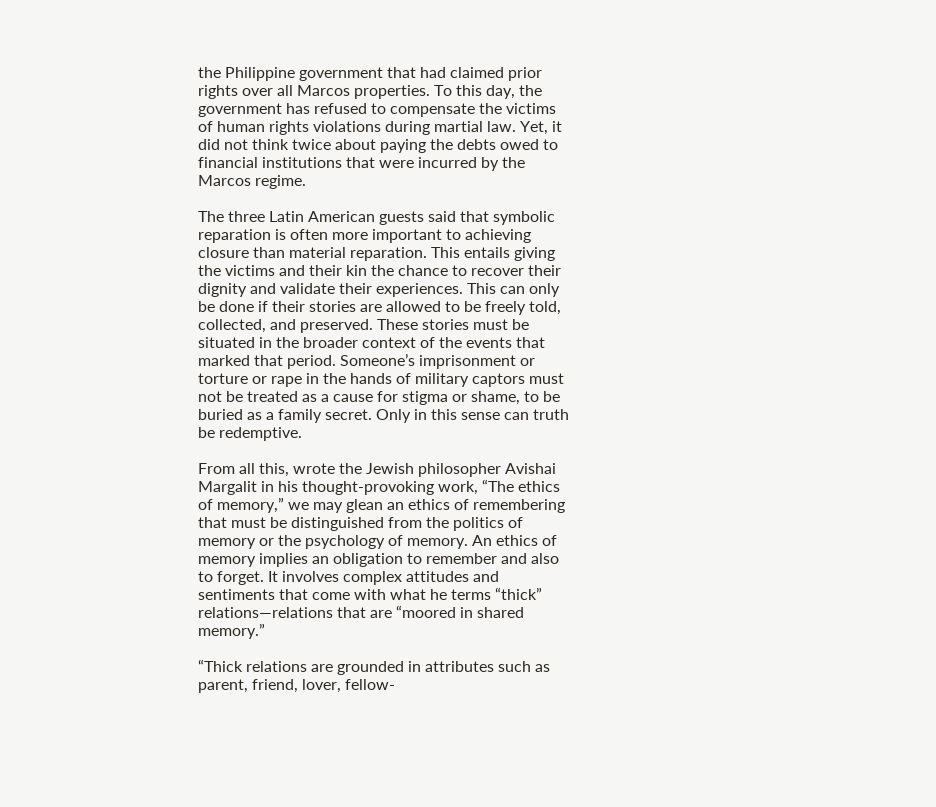the Philippine government that had claimed prior rights over all Marcos properties. To this day, the government has refused to compensate the victims of human rights violations during martial law. Yet, it did not think twice about paying the debts owed to financial institutions that were incurred by the Marcos regime.

The three Latin American guests said that symbolic reparation is often more important to achieving closure than material reparation. This entails giving the victims and their kin the chance to recover their dignity and validate their experiences. This can only be done if their stories are allowed to be freely told, collected, and preserved. These stories must be situated in the broader context of the events that marked that period. Someone’s imprisonment or torture or rape in the hands of military captors must not be treated as a cause for stigma or shame, to be buried as a family secret. Only in this sense can truth be redemptive.

From all this, wrote the Jewish philosopher Avishai Margalit in his thought-provoking work, “The ethics of memory,” we may glean an ethics of remembering that must be distinguished from the politics of memory or the psychology of memory. An ethics of memory implies an obligation to remember and also to forget. It involves complex attitudes and sentiments that come with what he terms “thick” relations—relations that are “moored in shared memory.”

“Thick relations are grounded in attributes such as parent, friend, lover, fellow-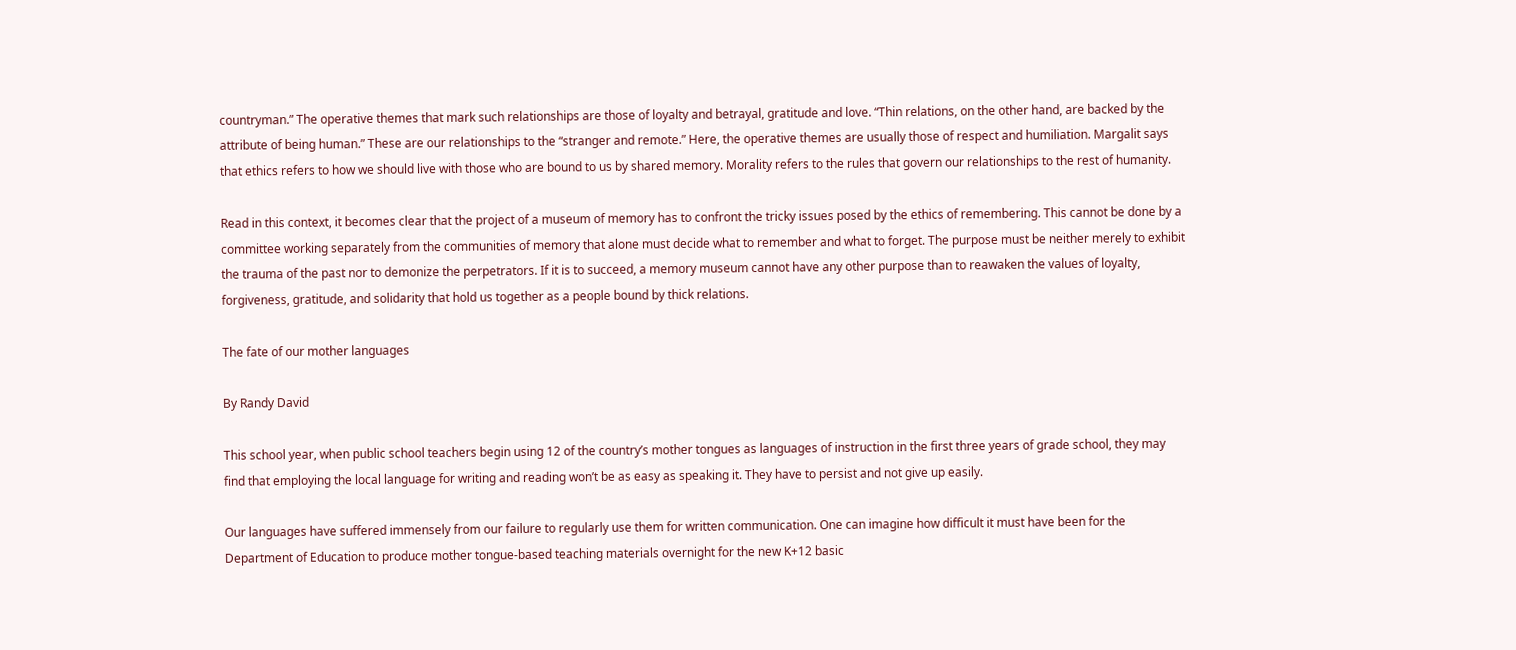countryman.” The operative themes that mark such relationships are those of loyalty and betrayal, gratitude and love. “Thin relations, on the other hand, are backed by the attribute of being human.” These are our relationships to the “stranger and remote.” Here, the operative themes are usually those of respect and humiliation. Margalit says that ethics refers to how we should live with those who are bound to us by shared memory. Morality refers to the rules that govern our relationships to the rest of humanity.

Read in this context, it becomes clear that the project of a museum of memory has to confront the tricky issues posed by the ethics of remembering. This cannot be done by a committee working separately from the communities of memory that alone must decide what to remember and what to forget. The purpose must be neither merely to exhibit the trauma of the past nor to demonize the perpetrators. If it is to succeed, a memory museum cannot have any other purpose than to reawaken the values of loyalty, forgiveness, gratitude, and solidarity that hold us together as a people bound by thick relations.

The fate of our mother languages

By Randy David

This school year, when public school teachers begin using 12 of the country’s mother tongues as languages of instruction in the first three years of grade school, they may find that employing the local language for writing and reading won’t be as easy as speaking it. They have to persist and not give up easily.

Our languages have suffered immensely from our failure to regularly use them for written communication. One can imagine how difficult it must have been for the Department of Education to produce mother tongue-based teaching materials overnight for the new K+12 basic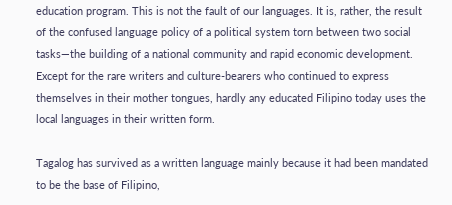education program. This is not the fault of our languages. It is, rather, the result of the confused language policy of a political system torn between two social tasks—the building of a national community and rapid economic development. Except for the rare writers and culture-bearers who continued to express themselves in their mother tongues, hardly any educated Filipino today uses the local languages in their written form.

Tagalog has survived as a written language mainly because it had been mandated to be the base of Filipino,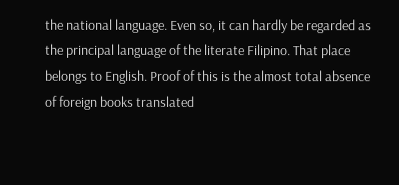the national language. Even so, it can hardly be regarded as the principal language of the literate Filipino. That place belongs to English. Proof of this is the almost total absence of foreign books translated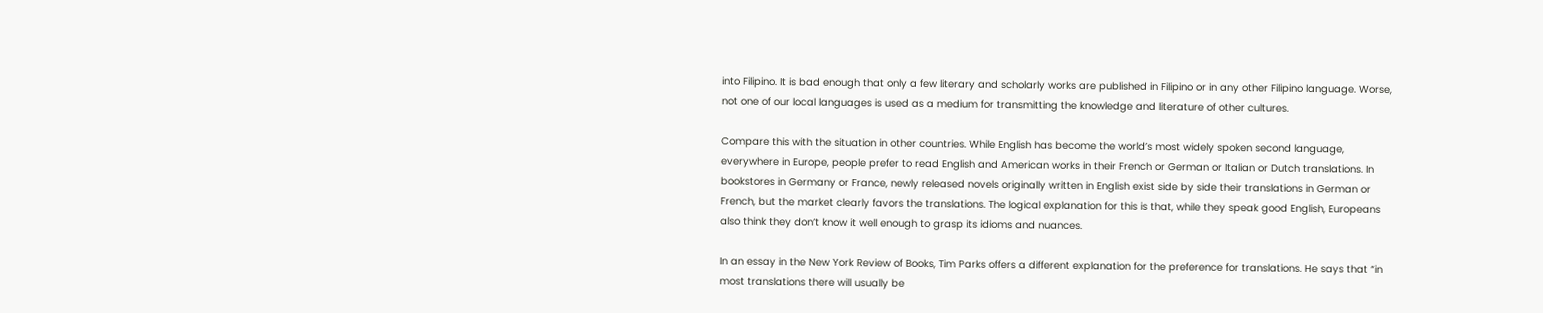into Filipino. It is bad enough that only a few literary and scholarly works are published in Filipino or in any other Filipino language. Worse, not one of our local languages is used as a medium for transmitting the knowledge and literature of other cultures.

Compare this with the situation in other countries. While English has become the world’s most widely spoken second language, everywhere in Europe, people prefer to read English and American works in their French or German or Italian or Dutch translations. In bookstores in Germany or France, newly released novels originally written in English exist side by side their translations in German or French, but the market clearly favors the translations. The logical explanation for this is that, while they speak good English, Europeans also think they don’t know it well enough to grasp its idioms and nuances.

In an essay in the New York Review of Books, Tim Parks offers a different explanation for the preference for translations. He says that “in most translations there will usually be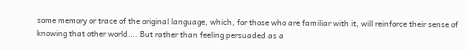some memory or trace of the original language, which, for those who are familiar with it, will reinforce their sense of knowing that other world…. But rather than feeling persuaded as a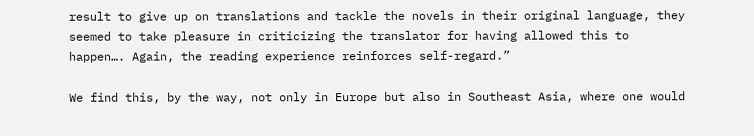result to give up on translations and tackle the novels in their original language, they seemed to take pleasure in criticizing the translator for having allowed this to happen…. Again, the reading experience reinforces self-regard.”

We find this, by the way, not only in Europe but also in Southeast Asia, where one would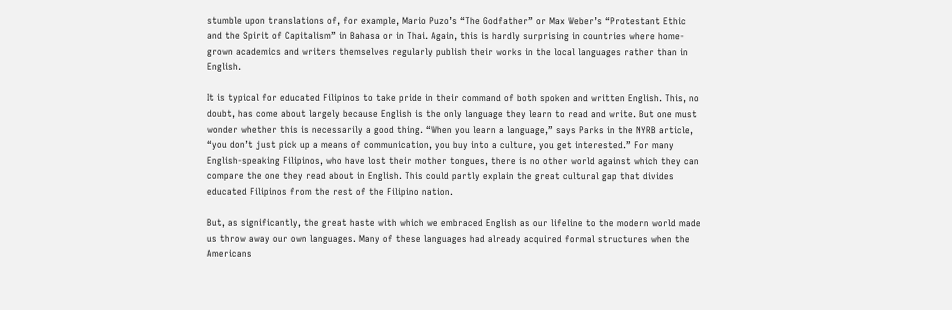stumble upon translations of, for example, Mario Puzo’s “The Godfather” or Max Weber’s “Protestant Ethic and the Spirit of Capitalism” in Bahasa or in Thai. Again, this is hardly surprising in countries where home-grown academics and writers themselves regularly publish their works in the local languages rather than in English.

It is typical for educated Filipinos to take pride in their command of both spoken and written English. This, no doubt, has come about largely because English is the only language they learn to read and write. But one must wonder whether this is necessarily a good thing. “When you learn a language,” says Parks in the NYRB article, “you don’t just pick up a means of communication, you buy into a culture, you get interested.” For many English-speaking Filipinos, who have lost their mother tongues, there is no other world against which they can compare the one they read about in English. This could partly explain the great cultural gap that divides educated Filipinos from the rest of the Filipino nation.

But, as significantly, the great haste with which we embraced English as our lifeline to the modern world made us throw away our own languages. Many of these languages had already acquired formal structures when the Americans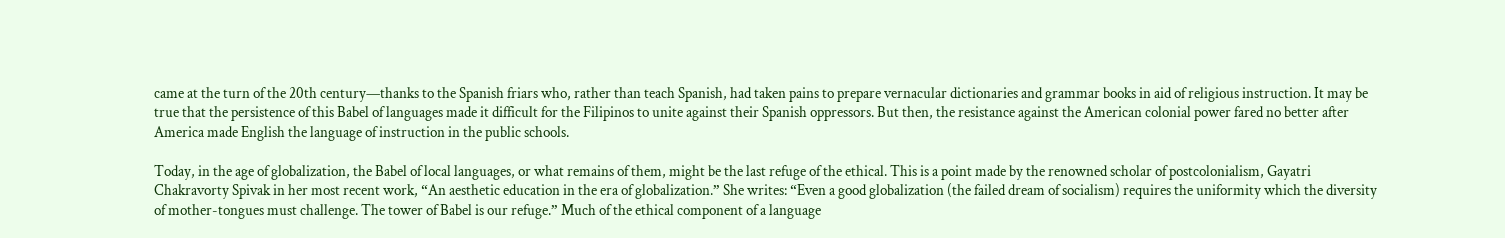came at the turn of the 20th century—thanks to the Spanish friars who, rather than teach Spanish, had taken pains to prepare vernacular dictionaries and grammar books in aid of religious instruction. It may be true that the persistence of this Babel of languages made it difficult for the Filipinos to unite against their Spanish oppressors. But then, the resistance against the American colonial power fared no better after America made English the language of instruction in the public schools.

Today, in the age of globalization, the Babel of local languages, or what remains of them, might be the last refuge of the ethical. This is a point made by the renowned scholar of postcolonialism, Gayatri Chakravorty Spivak in her most recent work, “An aesthetic education in the era of globalization.” She writes: “Even a good globalization (the failed dream of socialism) requires the uniformity which the diversity of mother-tongues must challenge. The tower of Babel is our refuge.” Much of the ethical component of a language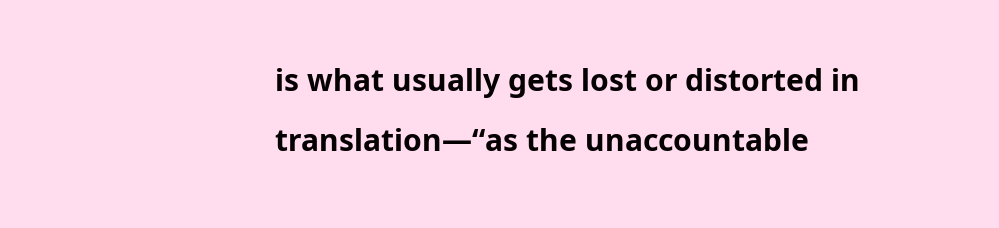is what usually gets lost or distorted in translation—“as the unaccountable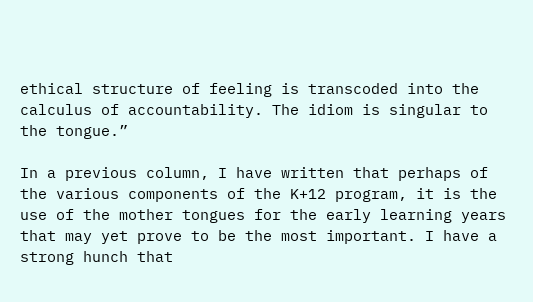ethical structure of feeling is transcoded into the calculus of accountability. The idiom is singular to the tongue.”

In a previous column, I have written that perhaps of the various components of the K+12 program, it is the use of the mother tongues for the early learning years that may yet prove to be the most important. I have a strong hunch that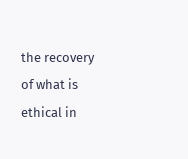the recovery of what is ethical in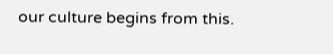our culture begins from this.